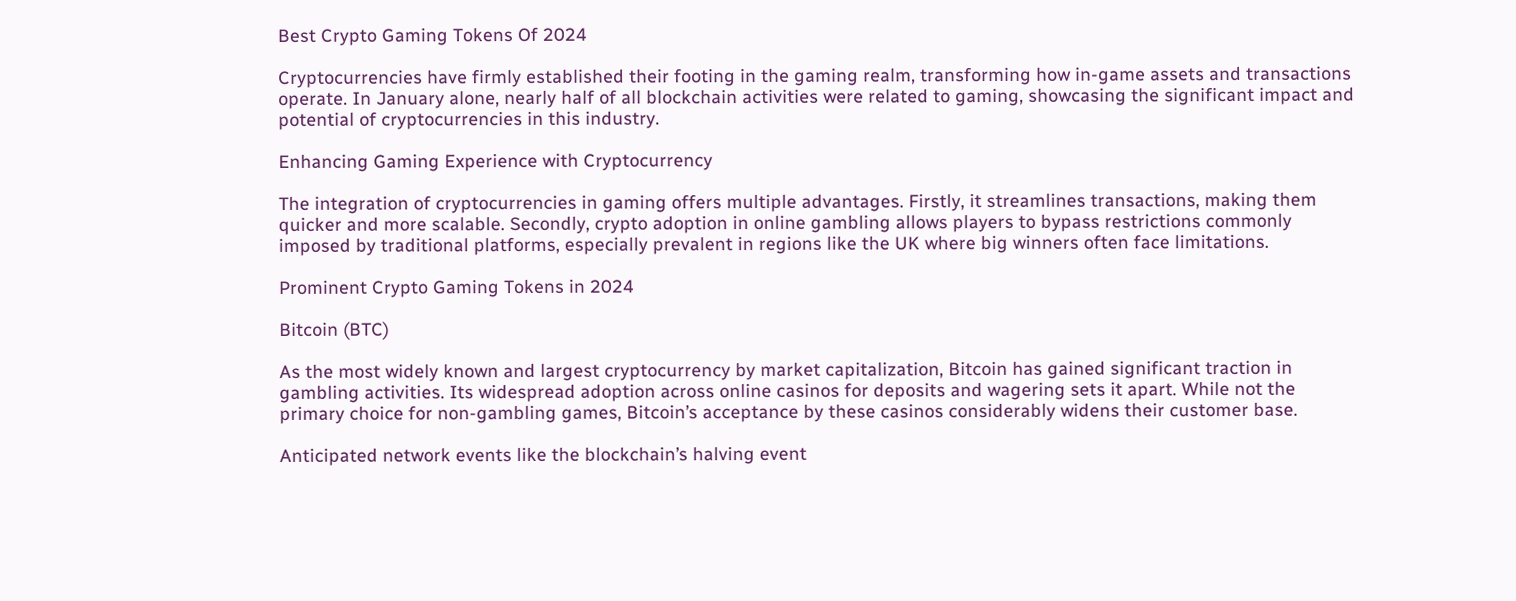Best Crypto Gaming Tokens Of 2024

Cryptocurrencies have firmly established their footing in the gaming realm, transforming how in-game assets and transactions operate. In January alone, nearly half of all blockchain activities were related to gaming, showcasing the significant impact and potential of cryptocurrencies in this industry.

Enhancing Gaming Experience with Cryptocurrency

The integration of cryptocurrencies in gaming offers multiple advantages. Firstly, it streamlines transactions, making them quicker and more scalable. Secondly, crypto adoption in online gambling allows players to bypass restrictions commonly imposed by traditional platforms, especially prevalent in regions like the UK where big winners often face limitations.

Prominent Crypto Gaming Tokens in 2024

Bitcoin (BTC)

As the most widely known and largest cryptocurrency by market capitalization, Bitcoin has gained significant traction in gambling activities. Its widespread adoption across online casinos for deposits and wagering sets it apart. While not the primary choice for non-gambling games, Bitcoin’s acceptance by these casinos considerably widens their customer base.

Anticipated network events like the blockchain’s halving event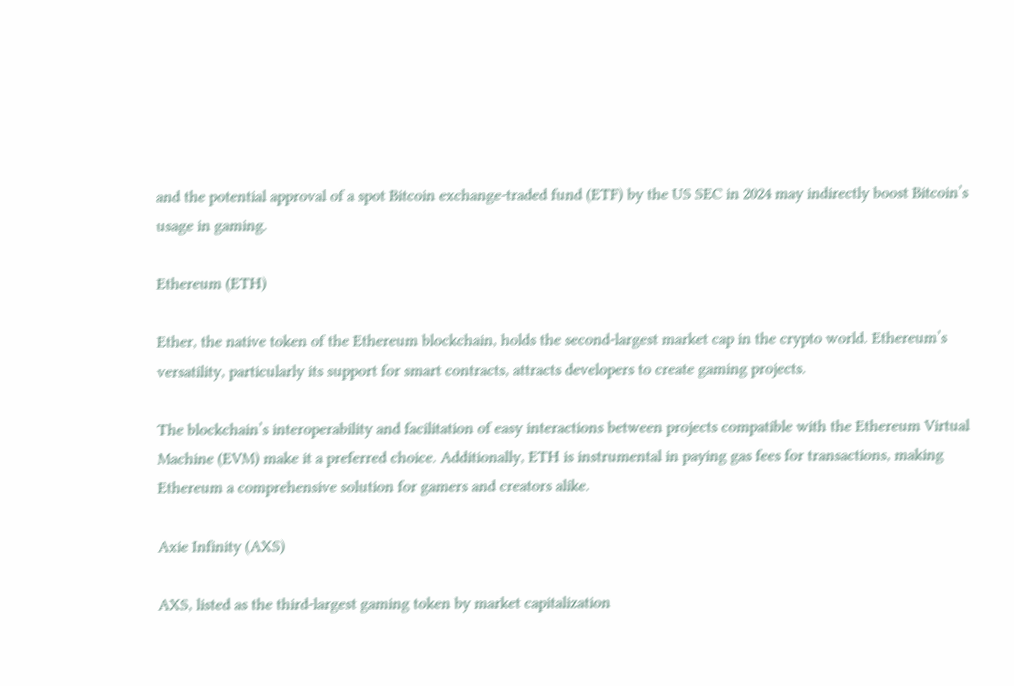and the potential approval of a spot Bitcoin exchange-traded fund (ETF) by the US SEC in 2024 may indirectly boost Bitcoin’s usage in gaming.

Ethereum (ETH)

Ether, the native token of the Ethereum blockchain, holds the second-largest market cap in the crypto world. Ethereum’s versatility, particularly its support for smart contracts, attracts developers to create gaming projects.

The blockchain’s interoperability and facilitation of easy interactions between projects compatible with the Ethereum Virtual Machine (EVM) make it a preferred choice. Additionally, ETH is instrumental in paying gas fees for transactions, making Ethereum a comprehensive solution for gamers and creators alike.

Axie Infinity (AXS)

AXS, listed as the third-largest gaming token by market capitalization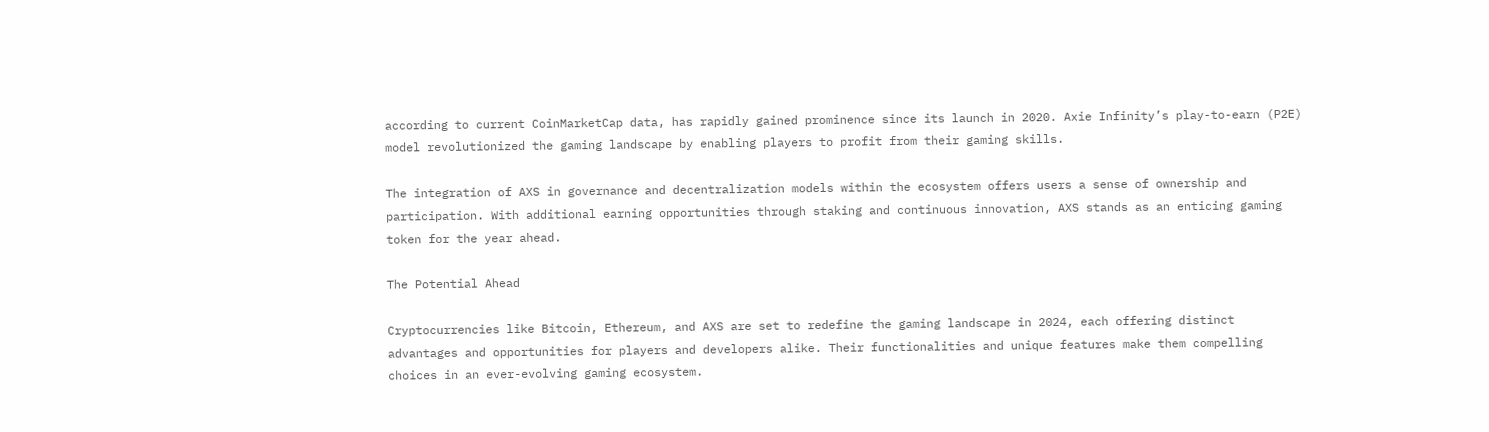according to current CoinMarketCap data, has rapidly gained prominence since its launch in 2020. Axie Infinity’s play-to-earn (P2E) model revolutionized the gaming landscape by enabling players to profit from their gaming skills.

The integration of AXS in governance and decentralization models within the ecosystem offers users a sense of ownership and participation. With additional earning opportunities through staking and continuous innovation, AXS stands as an enticing gaming token for the year ahead.

The Potential Ahead

Cryptocurrencies like Bitcoin, Ethereum, and AXS are set to redefine the gaming landscape in 2024, each offering distinct advantages and opportunities for players and developers alike. Their functionalities and unique features make them compelling choices in an ever-evolving gaming ecosystem.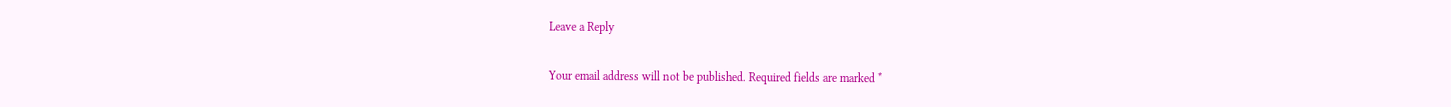Leave a Reply

Your email address will not be published. Required fields are marked *